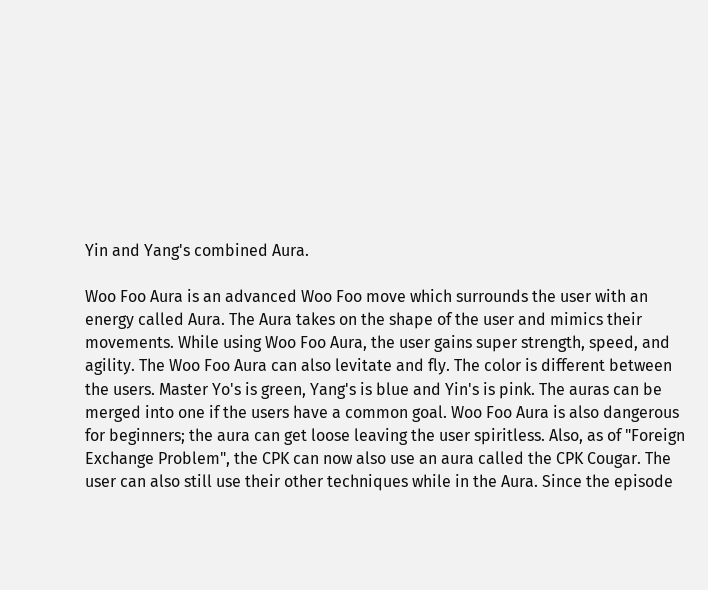Yin and Yang's combined Aura.

Woo Foo Aura is an advanced Woo Foo move which surrounds the user with an energy called Aura. The Aura takes on the shape of the user and mimics their movements. While using Woo Foo Aura, the user gains super strength, speed, and agility. The Woo Foo Aura can also levitate and fly. The color is different between the users. Master Yo's is green, Yang's is blue and Yin's is pink. The auras can be merged into one if the users have a common goal. Woo Foo Aura is also dangerous for beginners; the aura can get loose leaving the user spiritless. Also, as of "Foreign Exchange Problem", the CPK can now also use an aura called the CPK Cougar. The user can also still use their other techniques while in the Aura. Since the episode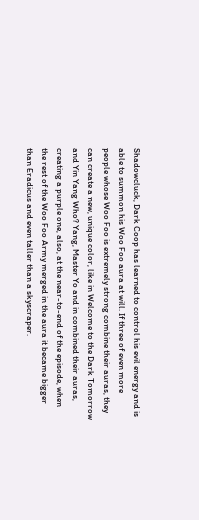Shadowcluck, Dark Coop has learned to control his evil energy and is able to summon his Woo Foo aura at will. If three of even more people whose Woo Foo is extremely strong combine their auras, they can create a new, unique color, like in Welcome to the Dark Tomorrow and Yin Yang Who? Yang, Master Yo and in combined their auras, creating a purple one, also, at the near-to-end of the episode, when the rest of the Woo Foo Army merged in the aura it became bigger than Eradicus and even taller than a skyscraper.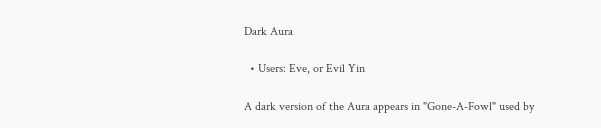Dark Aura

  • Users: Eve, or Evil Yin

A dark version of the Aura appears in "Gone-A-Fowl" used by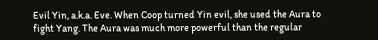Evil Yin, a.k.a. Eve. When Coop turned Yin evil, she used the Aura to fight Yang. The Aura was much more powerful than the regular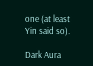one (at least Yin said so).

Dark Aura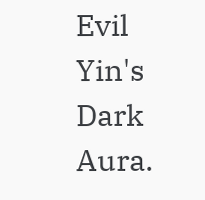Evil Yin's Dark Aura.